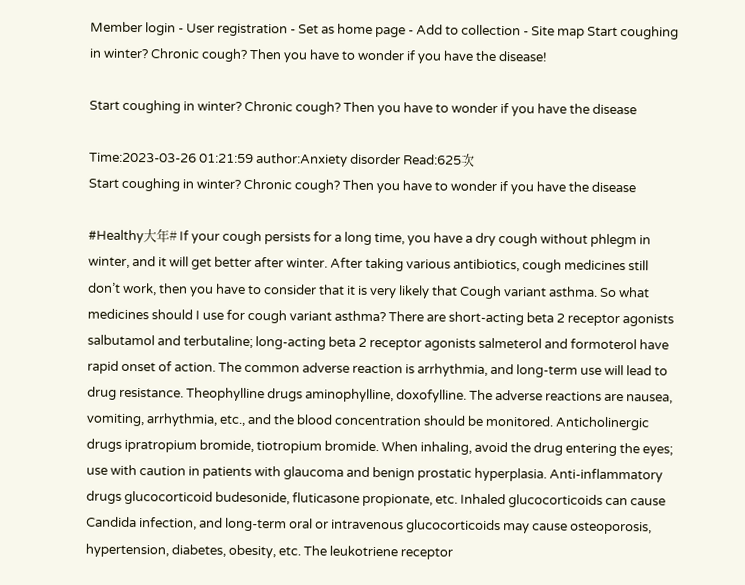Member login - User registration - Set as home page - Add to collection - Site map Start coughing in winter? Chronic cough? Then you have to wonder if you have the disease!

Start coughing in winter? Chronic cough? Then you have to wonder if you have the disease

Time:2023-03-26 01:21:59 author:Anxiety disorder Read:625次
Start coughing in winter? Chronic cough? Then you have to wonder if you have the disease

#Healthy大年# If your cough persists for a long time, you have a dry cough without phlegm in winter, and it will get better after winter. After taking various antibiotics, cough medicines still don’t work, then you have to consider that it is very likely that Cough variant asthma. So what medicines should I use for cough variant asthma? There are short-acting beta 2 receptor agonists salbutamol and terbutaline; long-acting beta 2 receptor agonists salmeterol and formoterol have rapid onset of action. The common adverse reaction is arrhythmia, and long-term use will lead to drug resistance. Theophylline drugs aminophylline, doxofylline. The adverse reactions are nausea, vomiting, arrhythmia, etc., and the blood concentration should be monitored. Anticholinergic drugs ipratropium bromide, tiotropium bromide. When inhaling, avoid the drug entering the eyes; use with caution in patients with glaucoma and benign prostatic hyperplasia. Anti-inflammatory drugs glucocorticoid budesonide, fluticasone propionate, etc. Inhaled glucocorticoids can cause Candida infection, and long-term oral or intravenous glucocorticoids may cause osteoporosis, hypertension, diabetes, obesity, etc. The leukotriene receptor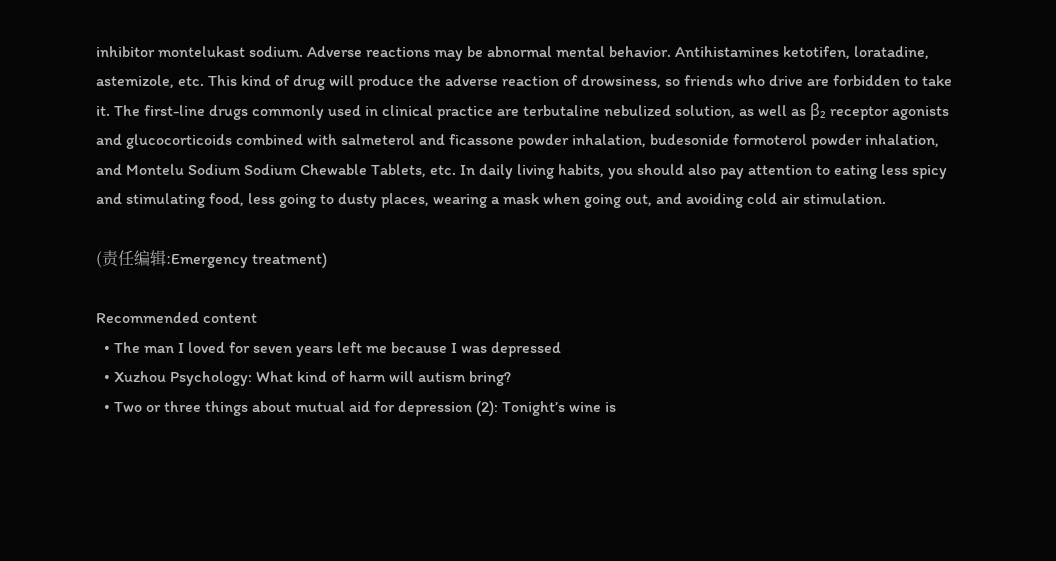inhibitor montelukast sodium. Adverse reactions may be abnormal mental behavior. Antihistamines ketotifen, loratadine, astemizole, etc. This kind of drug will produce the adverse reaction of drowsiness, so friends who drive are forbidden to take it. The first-line drugs commonly used in clinical practice are terbutaline nebulized solution, as well as β₂ receptor agonists and glucocorticoids combined with salmeterol and ficassone powder inhalation, budesonide formoterol powder inhalation, and Montelu Sodium Sodium Chewable Tablets, etc. In daily living habits, you should also pay attention to eating less spicy and stimulating food, less going to dusty places, wearing a mask when going out, and avoiding cold air stimulation.

(责任编辑:Emergency treatment)

Recommended content
  • The man I loved for seven years left me because I was depressed
  • Xuzhou Psychology: What kind of harm will autism bring?
  • Two or three things about mutual aid for depression (2): Tonight’s wine is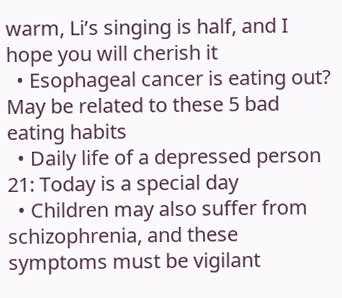warm, Li’s singing is half, and I hope you will cherish it
  • Esophageal cancer is eating out? May be related to these 5 bad eating habits
  • Daily life of a depressed person 21: Today is a special day
  • Children may also suffer from schizophrenia, and these symptoms must be vigilant